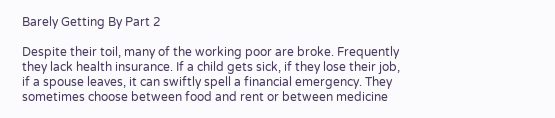Barely Getting By Part 2

Despite their toil, many of the working poor are broke. Frequently they lack health insurance. If a child gets sick, if they lose their job, if a spouse leaves, it can swiftly spell a financial emergency. They sometimes choose between food and rent or between medicine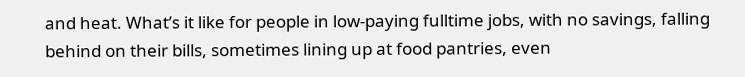and heat. What’s it like for people in low-paying fulltime jobs, with no savings, falling behind on their bills, sometimes lining up at food pantries, even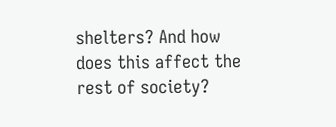shelters? And how does this affect the rest of society?